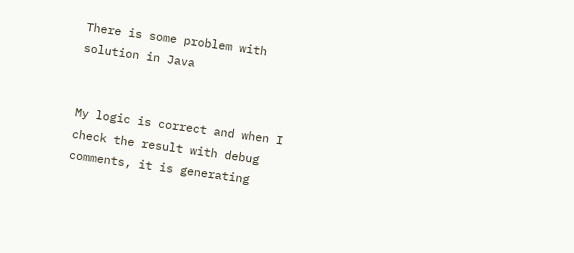There is some problem with solution in Java


My logic is correct and when I check the result with debug comments, it is generating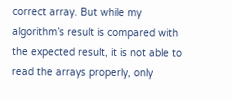correct array. But while my algorithm’s result is compared with the expected result, it is not able to read the arrays properly, only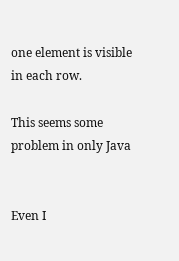one element is visible in each row.

This seems some problem in only Java


Even I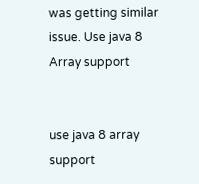was getting similar issue. Use java 8 Array support


use java 8 array support